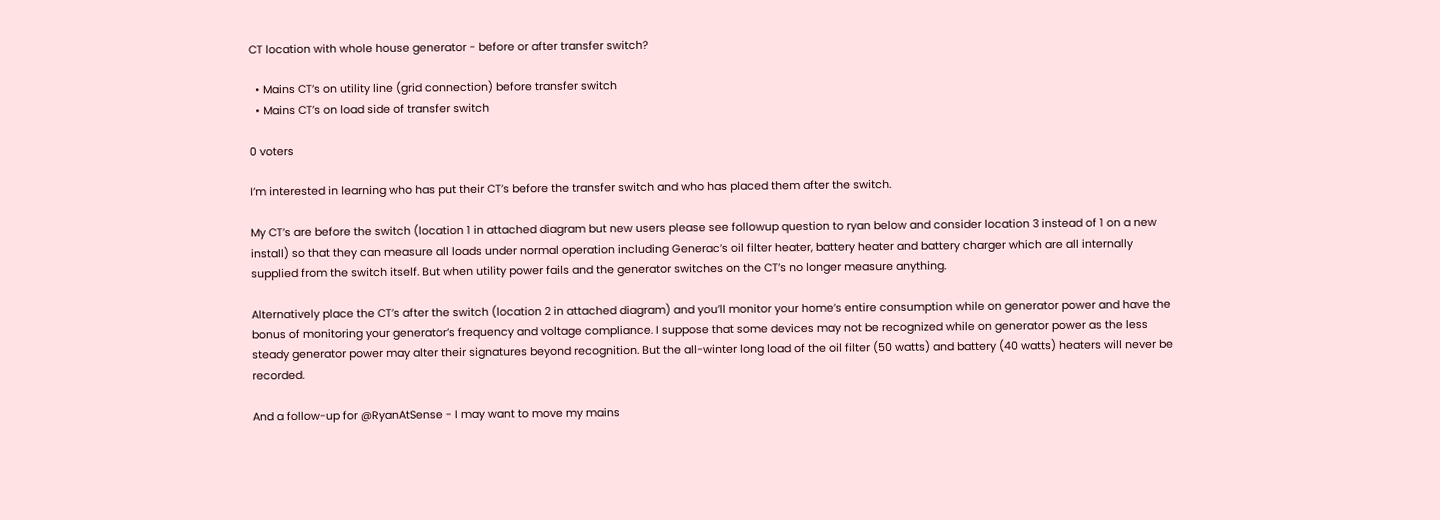CT location with whole house generator - before or after transfer switch?

  • Mains CT’s on utility line (grid connection) before transfer switch
  • Mains CT’s on load side of transfer switch

0 voters

I’m interested in learning who has put their CT’s before the transfer switch and who has placed them after the switch.

My CT’s are before the switch (location 1 in attached diagram but new users please see followup question to ryan below and consider location 3 instead of 1 on a new install) so that they can measure all loads under normal operation including Generac’s oil filter heater, battery heater and battery charger which are all internally supplied from the switch itself. But when utility power fails and the generator switches on the CT’s no longer measure anything.

Alternatively place the CT’s after the switch (location 2 in attached diagram) and you’ll monitor your home’s entire consumption while on generator power and have the bonus of monitoring your generator’s frequency and voltage compliance. I suppose that some devices may not be recognized while on generator power as the less steady generator power may alter their signatures beyond recognition. But the all-winter long load of the oil filter (50 watts) and battery (40 watts) heaters will never be recorded.

And a follow-up for @RyanAtSense - I may want to move my mains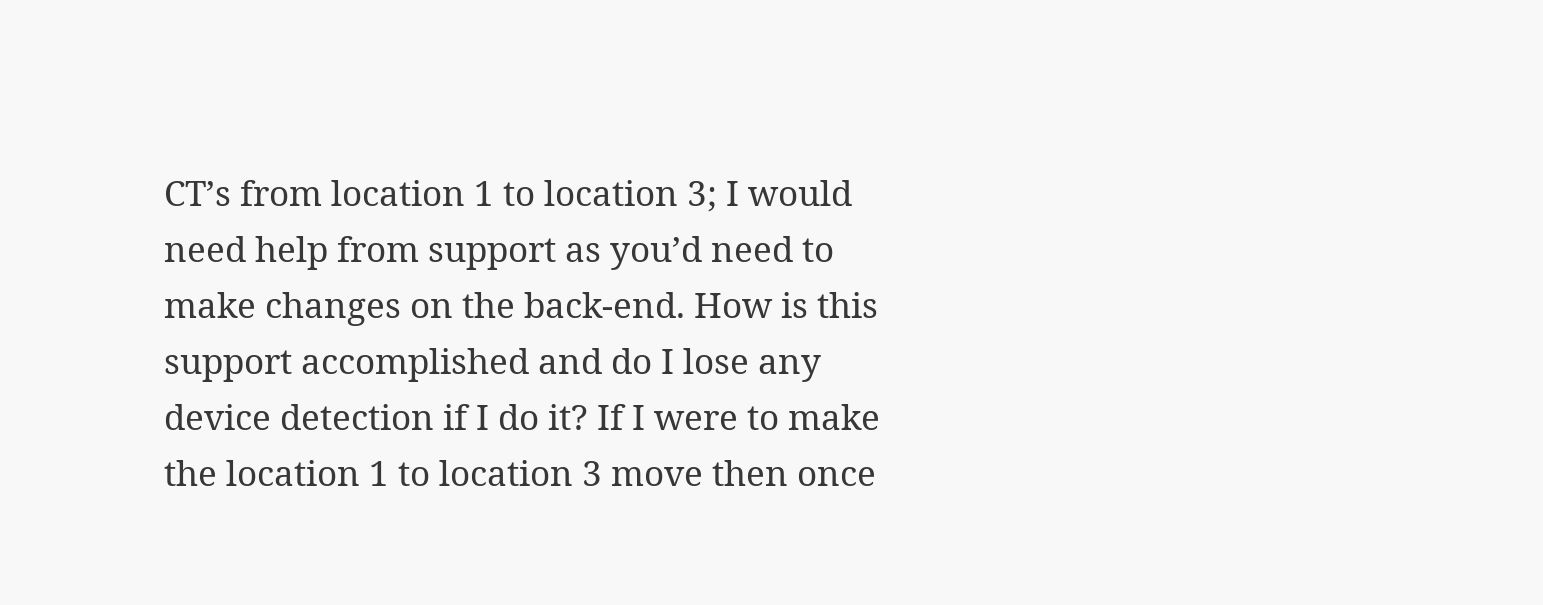CT’s from location 1 to location 3; I would need help from support as you’d need to make changes on the back-end. How is this support accomplished and do I lose any device detection if I do it? If I were to make the location 1 to location 3 move then once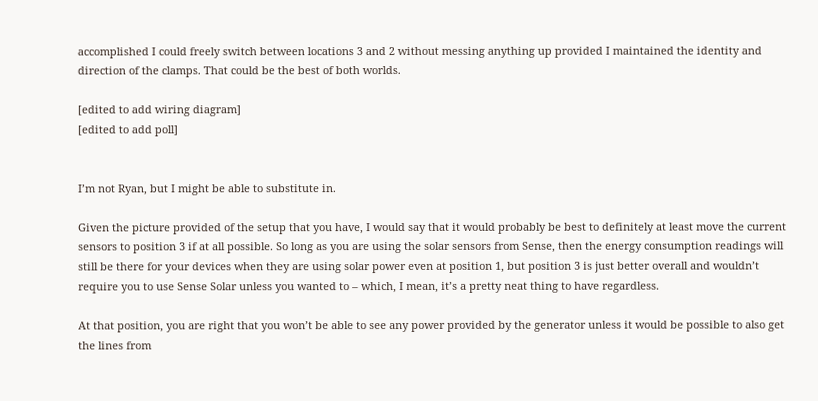accomplished I could freely switch between locations 3 and 2 without messing anything up provided I maintained the identity and direction of the clamps. That could be the best of both worlds.

[edited to add wiring diagram]
[edited to add poll]


I’m not Ryan, but I might be able to substitute in.

Given the picture provided of the setup that you have, I would say that it would probably be best to definitely at least move the current sensors to position 3 if at all possible. So long as you are using the solar sensors from Sense, then the energy consumption readings will still be there for your devices when they are using solar power even at position 1, but position 3 is just better overall and wouldn’t require you to use Sense Solar unless you wanted to – which, I mean, it’s a pretty neat thing to have regardless.

At that position, you are right that you won’t be able to see any power provided by the generator unless it would be possible to also get the lines from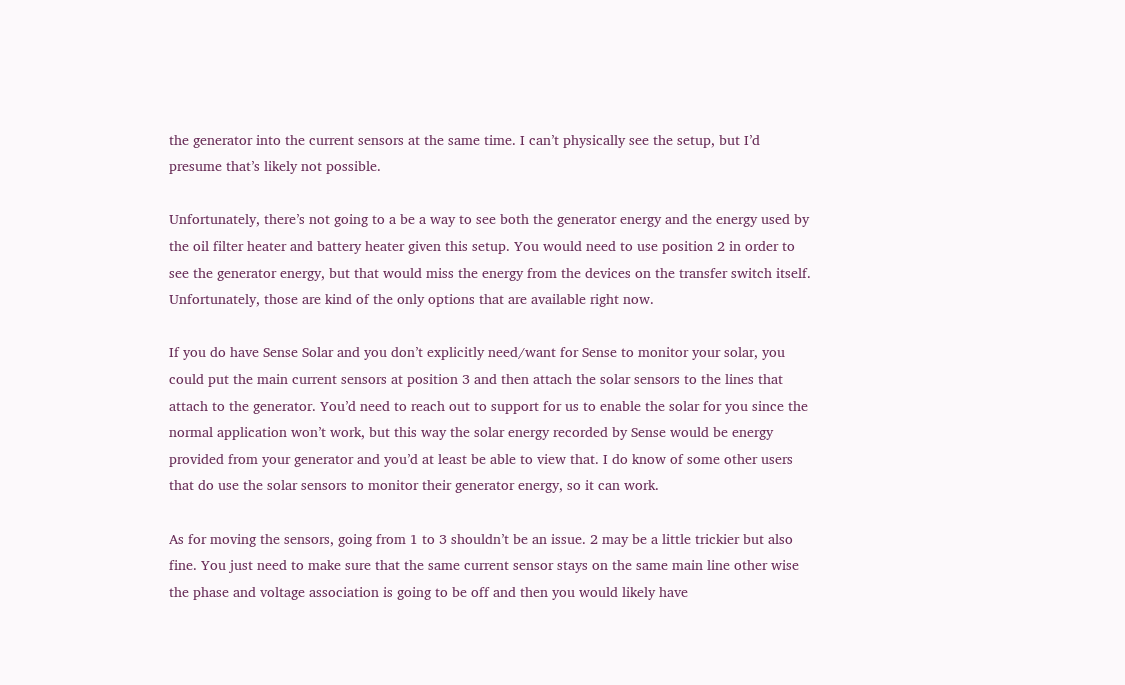the generator into the current sensors at the same time. I can’t physically see the setup, but I’d presume that’s likely not possible.

Unfortunately, there’s not going to a be a way to see both the generator energy and the energy used by the oil filter heater and battery heater given this setup. You would need to use position 2 in order to see the generator energy, but that would miss the energy from the devices on the transfer switch itself. Unfortunately, those are kind of the only options that are available right now.

If you do have Sense Solar and you don’t explicitly need/want for Sense to monitor your solar, you could put the main current sensors at position 3 and then attach the solar sensors to the lines that attach to the generator. You’d need to reach out to support for us to enable the solar for you since the normal application won’t work, but this way the solar energy recorded by Sense would be energy provided from your generator and you’d at least be able to view that. I do know of some other users that do use the solar sensors to monitor their generator energy, so it can work.

As for moving the sensors, going from 1 to 3 shouldn’t be an issue. 2 may be a little trickier but also fine. You just need to make sure that the same current sensor stays on the same main line other wise the phase and voltage association is going to be off and then you would likely have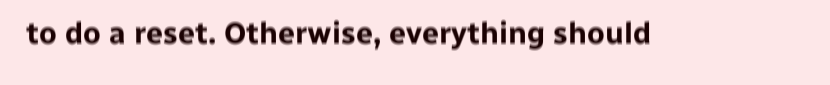to do a reset. Otherwise, everything should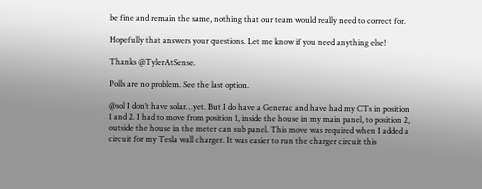be fine and remain the same, nothing that our team would really need to correct for.

Hopefully that answers your questions. Let me know if you need anything else!

Thanks @TylerAtSense.

Polls are no problem. See the last option.

@sol I don’t have solar…yet. But I do have a Generac and have had my CTs in position 1 and 2. I had to move from position 1, inside the house in my main panel, to position 2, outside the house in the meter can sub panel. This move was required when I added a circuit for my Tesla wall charger. It was easier to run the charger circuit this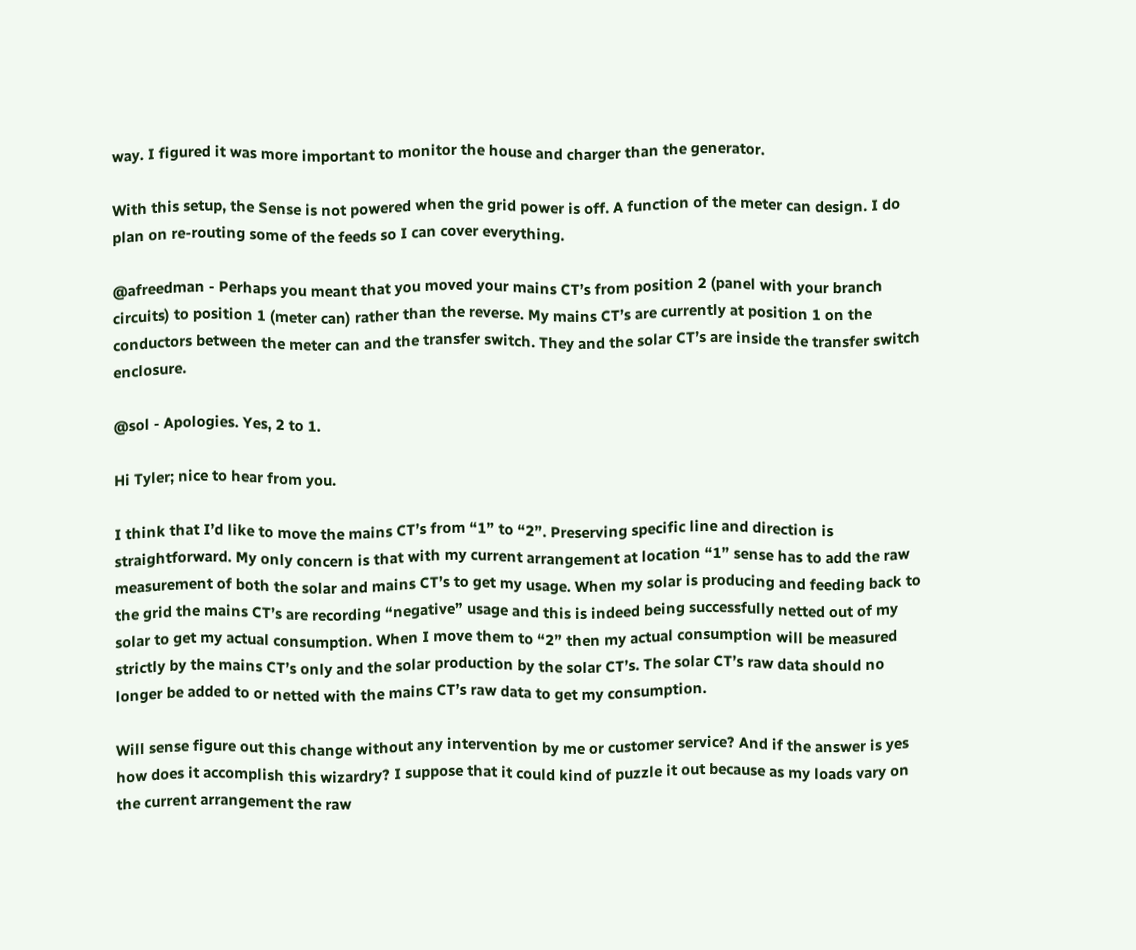way. I figured it was more important to monitor the house and charger than the generator.

With this setup, the Sense is not powered when the grid power is off. A function of the meter can design. I do plan on re-routing some of the feeds so I can cover everything.

@afreedman - Perhaps you meant that you moved your mains CT’s from position 2 (panel with your branch circuits) to position 1 (meter can) rather than the reverse. My mains CT’s are currently at position 1 on the conductors between the meter can and the transfer switch. They and the solar CT’s are inside the transfer switch enclosure.

@sol - Apologies. Yes, 2 to 1.

Hi Tyler; nice to hear from you.

I think that I’d like to move the mains CT’s from “1” to “2”. Preserving specific line and direction is straightforward. My only concern is that with my current arrangement at location “1” sense has to add the raw measurement of both the solar and mains CT’s to get my usage. When my solar is producing and feeding back to the grid the mains CT’s are recording “negative” usage and this is indeed being successfully netted out of my solar to get my actual consumption. When I move them to “2” then my actual consumption will be measured strictly by the mains CT’s only and the solar production by the solar CT’s. The solar CT’s raw data should no longer be added to or netted with the mains CT’s raw data to get my consumption.

Will sense figure out this change without any intervention by me or customer service? And if the answer is yes how does it accomplish this wizardry? I suppose that it could kind of puzzle it out because as my loads vary on the current arrangement the raw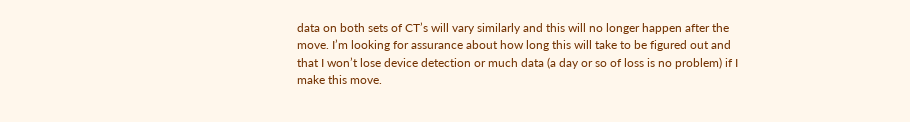data on both sets of CT’s will vary similarly and this will no longer happen after the move. I’m looking for assurance about how long this will take to be figured out and that I won’t lose device detection or much data (a day or so of loss is no problem) if I make this move.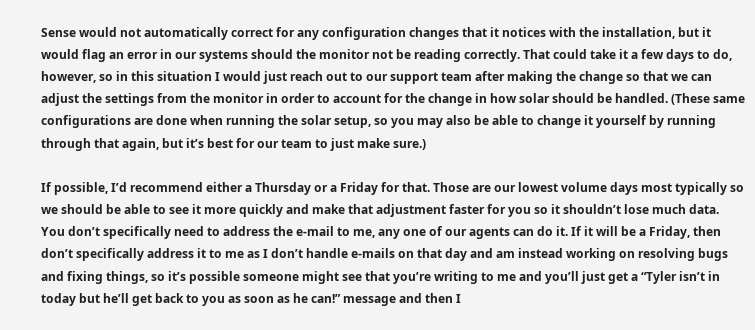Sense would not automatically correct for any configuration changes that it notices with the installation, but it would flag an error in our systems should the monitor not be reading correctly. That could take it a few days to do, however, so in this situation I would just reach out to our support team after making the change so that we can adjust the settings from the monitor in order to account for the change in how solar should be handled. (These same configurations are done when running the solar setup, so you may also be able to change it yourself by running through that again, but it’s best for our team to just make sure.)

If possible, I’d recommend either a Thursday or a Friday for that. Those are our lowest volume days most typically so we should be able to see it more quickly and make that adjustment faster for you so it shouldn’t lose much data. You don’t specifically need to address the e-mail to me, any one of our agents can do it. If it will be a Friday, then don’t specifically address it to me as I don’t handle e-mails on that day and am instead working on resolving bugs and fixing things, so it’s possible someone might see that you’re writing to me and you’ll just get a “Tyler isn’t in today but he’ll get back to you as soon as he can!” message and then I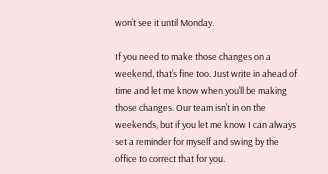won’t see it until Monday.

If you need to make those changes on a weekend, that’s fine too. Just write in ahead of time and let me know when you’ll be making those changes. Our team isn’t in on the weekends, but if you let me know I can always set a reminder for myself and swing by the office to correct that for you.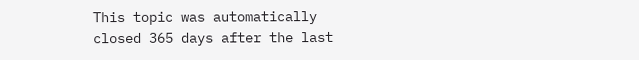This topic was automatically closed 365 days after the last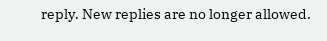reply. New replies are no longer allowed.